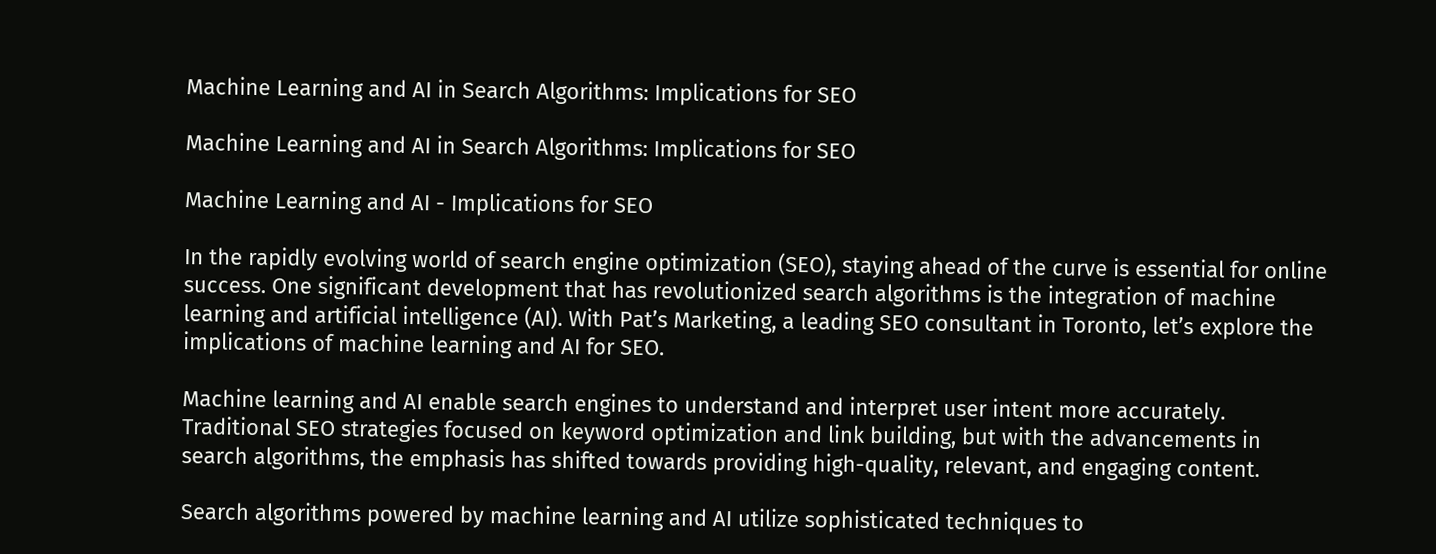Machine Learning and AI in Search Algorithms: Implications for SEO

Machine Learning and AI in Search Algorithms: Implications for SEO

Machine Learning and AI - Implications for SEO

In the rapidly evolving world of search engine optimization (SEO), staying ahead of the curve is essential for online success. One significant development that has revolutionized search algorithms is the integration of machine learning and artificial intelligence (AI). With Pat’s Marketing, a leading SEO consultant in Toronto, let’s explore the implications of machine learning and AI for SEO.

Machine learning and AI enable search engines to understand and interpret user intent more accurately. Traditional SEO strategies focused on keyword optimization and link building, but with the advancements in search algorithms, the emphasis has shifted towards providing high-quality, relevant, and engaging content.

Search algorithms powered by machine learning and AI utilize sophisticated techniques to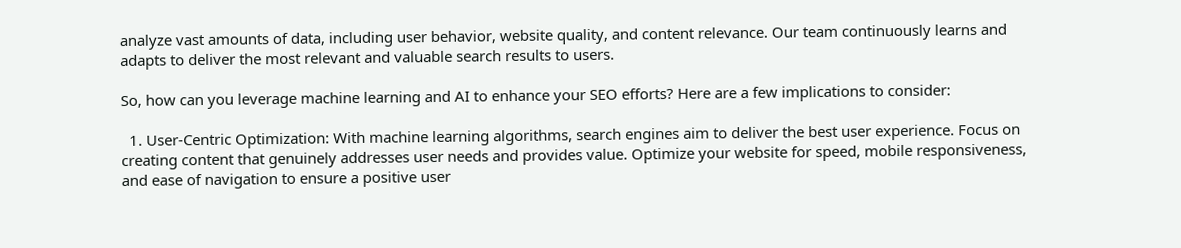analyze vast amounts of data, including user behavior, website quality, and content relevance. Our team continuously learns and adapts to deliver the most relevant and valuable search results to users.

So, how can you leverage machine learning and AI to enhance your SEO efforts? Here are a few implications to consider:

  1. User-Centric Optimization: With machine learning algorithms, search engines aim to deliver the best user experience. Focus on creating content that genuinely addresses user needs and provides value. Optimize your website for speed, mobile responsiveness, and ease of navigation to ensure a positive user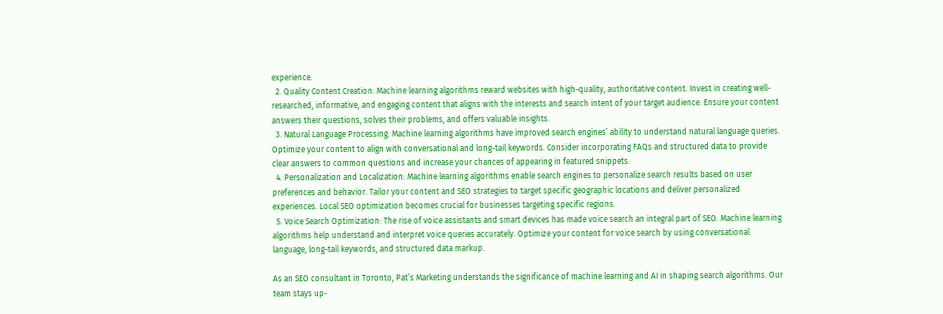experience.
  2. Quality Content Creation: Machine learning algorithms reward websites with high-quality, authoritative content. Invest in creating well-researched, informative, and engaging content that aligns with the interests and search intent of your target audience. Ensure your content answers their questions, solves their problems, and offers valuable insights.
  3. Natural Language Processing: Machine learning algorithms have improved search engines’ ability to understand natural language queries. Optimize your content to align with conversational and long-tail keywords. Consider incorporating FAQs and structured data to provide clear answers to common questions and increase your chances of appearing in featured snippets.
  4. Personalization and Localization: Machine learning algorithms enable search engines to personalize search results based on user preferences and behavior. Tailor your content and SEO strategies to target specific geographic locations and deliver personalized experiences. Local SEO optimization becomes crucial for businesses targeting specific regions.
  5. Voice Search Optimization: The rise of voice assistants and smart devices has made voice search an integral part of SEO. Machine learning algorithms help understand and interpret voice queries accurately. Optimize your content for voice search by using conversational language, long-tail keywords, and structured data markup.

As an SEO consultant in Toronto, Pat’s Marketing understands the significance of machine learning and AI in shaping search algorithms. Our team stays up-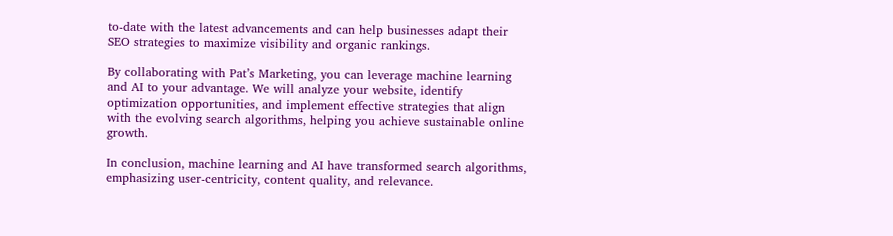to-date with the latest advancements and can help businesses adapt their SEO strategies to maximize visibility and organic rankings.

By collaborating with Pat’s Marketing, you can leverage machine learning and AI to your advantage. We will analyze your website, identify optimization opportunities, and implement effective strategies that align with the evolving search algorithms, helping you achieve sustainable online growth.

In conclusion, machine learning and AI have transformed search algorithms, emphasizing user-centricity, content quality, and relevance.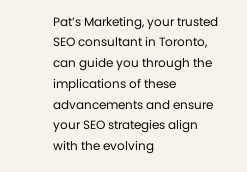Pat’s Marketing, your trusted SEO consultant in Toronto, can guide you through the implications of these advancements and ensure your SEO strategies align with the evolving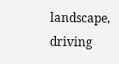landscape, driving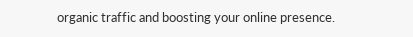organic traffic and boosting your online presence.